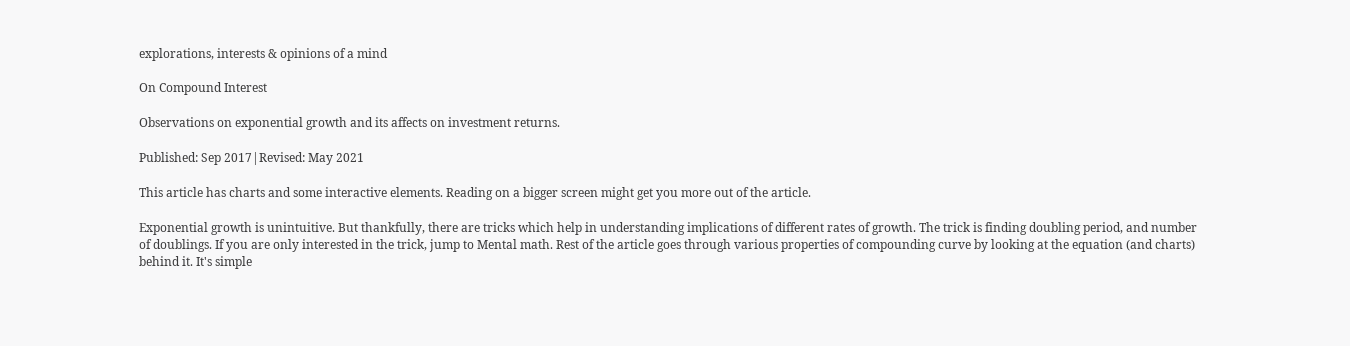explorations, interests & opinions of a mind

On Compound Interest

Observations on exponential growth and its affects on investment returns.

Published: Sep 2017|Revised: May 2021

This article has charts and some interactive elements. Reading on a bigger screen might get you more out of the article.

Exponential growth is unintuitive. But thankfully, there are tricks which help in understanding implications of different rates of growth. The trick is finding doubling period, and number of doublings. If you are only interested in the trick, jump to Mental math. Rest of the article goes through various properties of compounding curve by looking at the equation (and charts) behind it. It's simple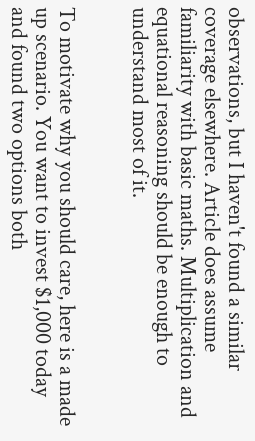observations, but I haven't found a similar coverage elsewhere. Article does assume familiarity with basic maths. Multiplication and equational reasoning should be enough to understand most of it.


To motivate why you should care, here is a made up scenario. You want to invest $1,000 today and found two options both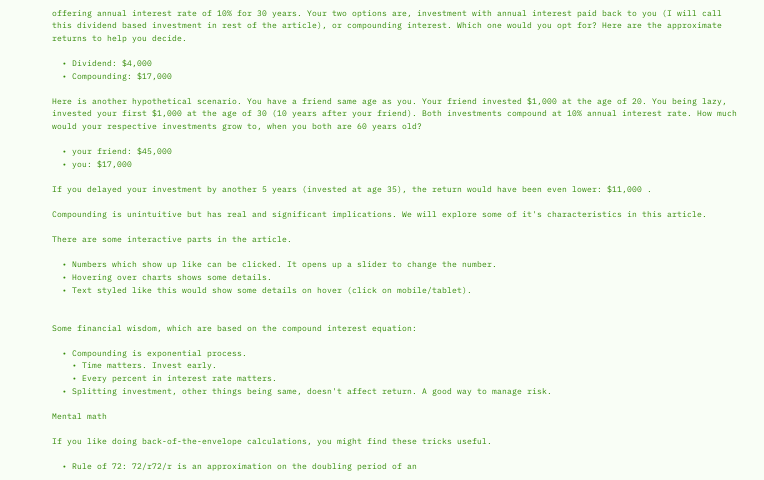offering annual interest rate of 10% for 30 years. Your two options are, investment with annual interest paid back to you (I will call this dividend based investment in rest of the article), or compounding interest. Which one would you opt for? Here are the approximate returns to help you decide.

  • Dividend: $4,000
  • Compounding: $17,000

Here is another hypothetical scenario. You have a friend same age as you. Your friend invested $1,000 at the age of 20. You being lazy, invested your first $1,000 at the age of 30 (10 years after your friend). Both investments compound at 10% annual interest rate. How much would your respective investments grow to, when you both are 60 years old?

  • your friend: $45,000
  • you: $17,000

If you delayed your investment by another 5 years (invested at age 35), the return would have been even lower: $11,000 .

Compounding is unintuitive but has real and significant implications. We will explore some of it's characteristics in this article.

There are some interactive parts in the article.

  • Numbers which show up like can be clicked. It opens up a slider to change the number.
  • Hovering over charts shows some details.
  • Text styled like this would show some details on hover (click on mobile/tablet).


Some financial wisdom, which are based on the compound interest equation:

  • Compounding is exponential process.
    • Time matters. Invest early.
    • Every percent in interest rate matters.
  • Splitting investment, other things being same, doesn't affect return. A good way to manage risk.

Mental math

If you like doing back-of-the-envelope calculations, you might find these tricks useful.

  • Rule of 72: 72/r72/r is an approximation on the doubling period of an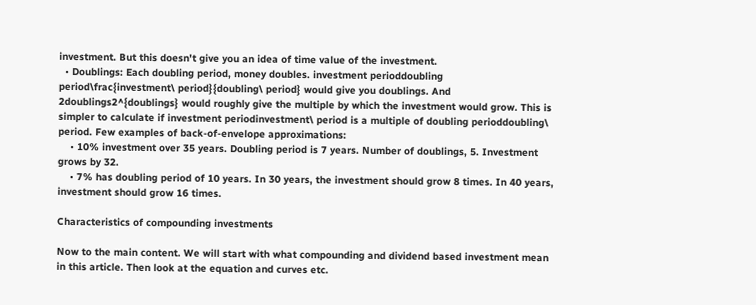investment. But this doesn't give you an idea of time value of the investment.
  • Doublings: Each doubling period, money doubles. investment perioddoubling period\frac{investment\ period}{doubling\ period} would give you doublings. And 2doublings2^{doublings} would roughly give the multiple by which the investment would grow. This is simpler to calculate if investment periodinvestment\ period is a multiple of doubling perioddoubling\ period. Few examples of back-of-envelope approximations:
    • 10% investment over 35 years. Doubling period is 7 years. Number of doublings, 5. Investment grows by 32.
    • 7% has doubling period of 10 years. In 30 years, the investment should grow 8 times. In 40 years, investment should grow 16 times.

Characteristics of compounding investments

Now to the main content. We will start with what compounding and dividend based investment mean in this article. Then look at the equation and curves etc.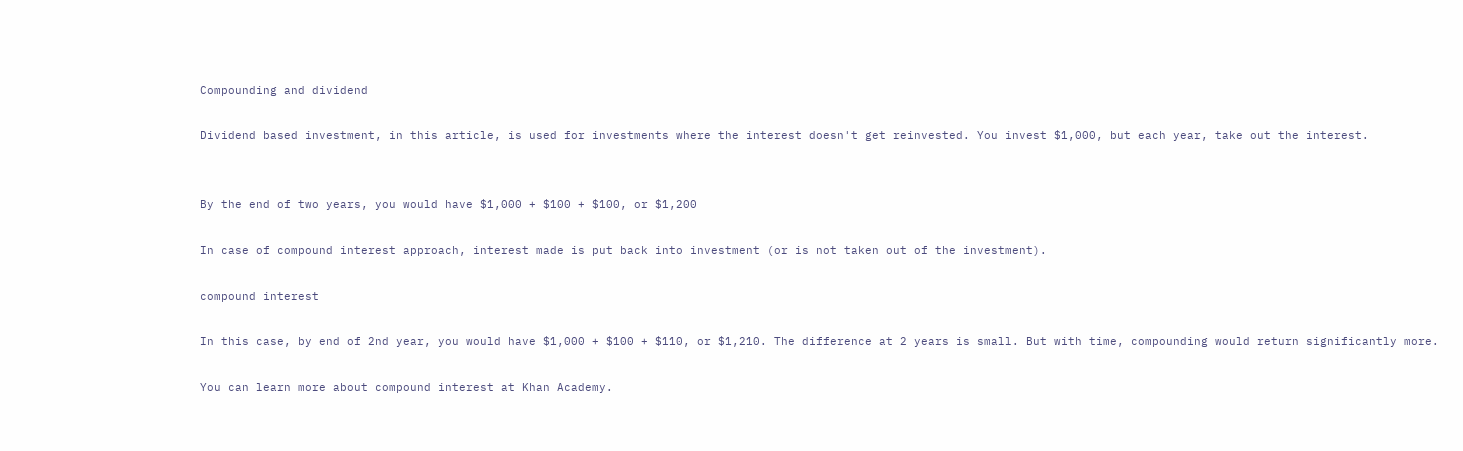Compounding and dividend

Dividend based investment, in this article, is used for investments where the interest doesn't get reinvested. You invest $1,000, but each year, take out the interest.


By the end of two years, you would have $1,000 + $100 + $100, or $1,200

In case of compound interest approach, interest made is put back into investment (or is not taken out of the investment).

compound interest

In this case, by end of 2nd year, you would have $1,000 + $100 + $110, or $1,210. The difference at 2 years is small. But with time, compounding would return significantly more.

You can learn more about compound interest at Khan Academy.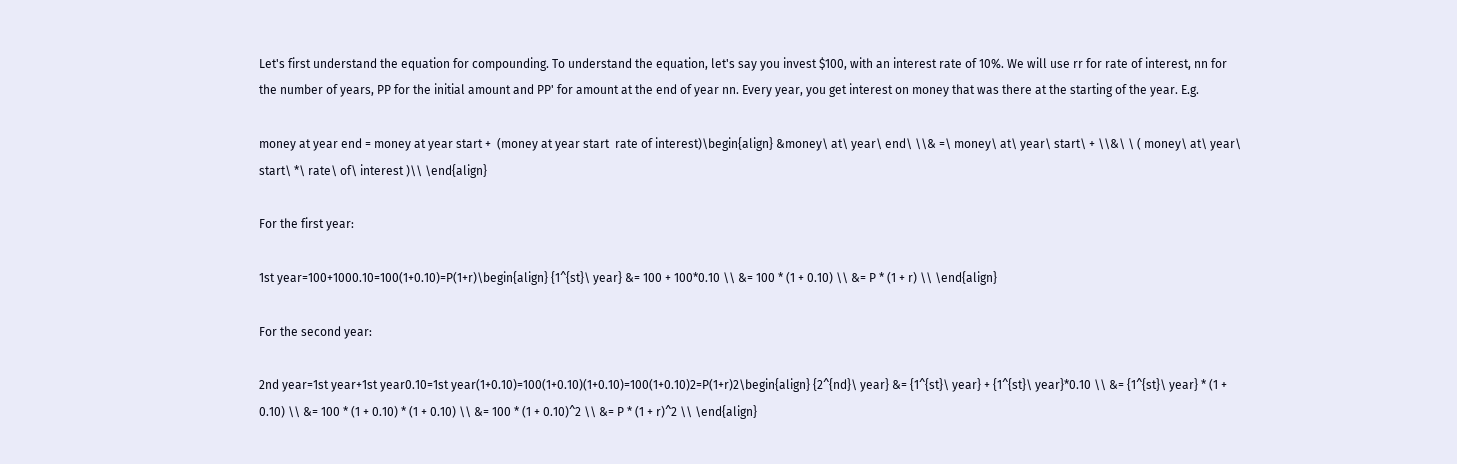Let's first understand the equation for compounding. To understand the equation, let's say you invest $100, with an interest rate of 10%. We will use rr for rate of interest, nn for the number of years, PP for the initial amount and PP' for amount at the end of year nn. Every year, you get interest on money that was there at the starting of the year. E.g.

money at year end = money at year start +  (money at year start  rate of interest)\begin{align} &money\ at\ year\ end\ \\& =\ money\ at\ year\ start\ + \\&\ \ ( money\ at\ year\ start\ *\ rate\ of\ interest )\\ \end{align}

For the first year:

1st year=100+1000.10=100(1+0.10)=P(1+r)\begin{align} {1^{st}\ year} &= 100 + 100*0.10 \\ &= 100 * (1 + 0.10) \\ &= P * (1 + r) \\ \end{align}

For the second year:

2nd year=1st year+1st year0.10=1st year(1+0.10)=100(1+0.10)(1+0.10)=100(1+0.10)2=P(1+r)2\begin{align} {2^{nd}\ year} &= {1^{st}\ year} + {1^{st}\ year}*0.10 \\ &= {1^{st}\ year} * (1 + 0.10) \\ &= 100 * (1 + 0.10) * (1 + 0.10) \\ &= 100 * (1 + 0.10)^2 \\ &= P * (1 + r)^2 \\ \end{align}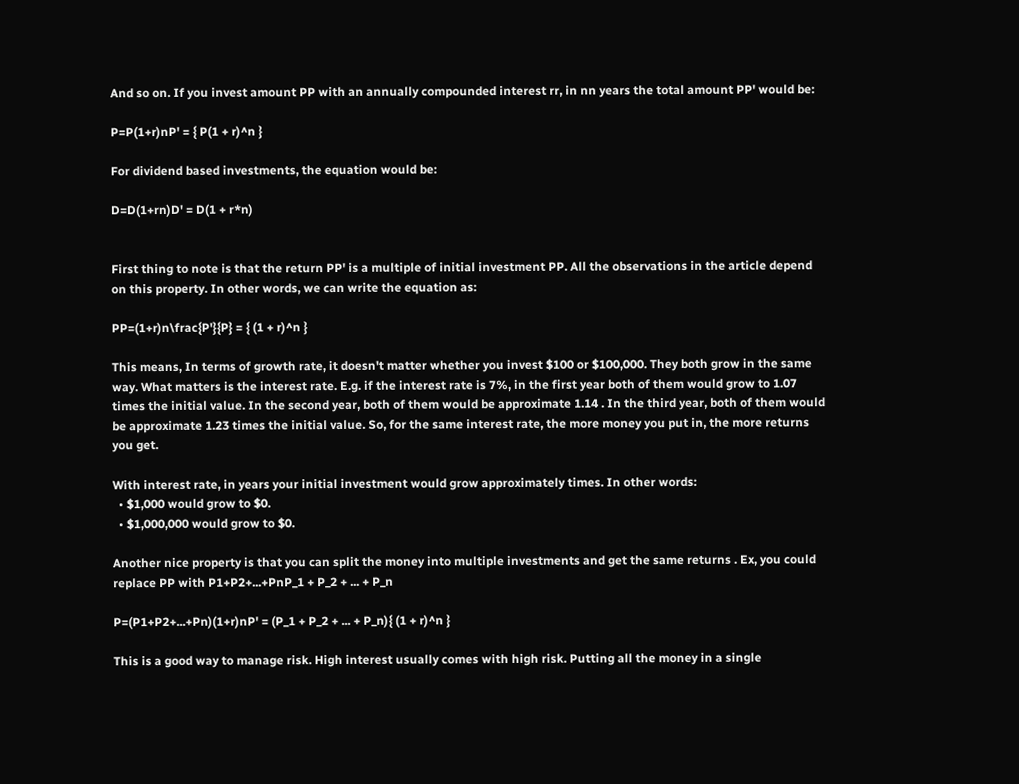And so on. If you invest amount PP with an annually compounded interest rr, in nn years the total amount PP' would be:

P=P(1+r)nP' = { P(1 + r)^n }

For dividend based investments, the equation would be:

D=D(1+rn)D' = D(1 + r*n)


First thing to note is that the return PP' is a multiple of initial investment PP. All the observations in the article depend on this property. In other words, we can write the equation as:

PP=(1+r)n\frac{P'}{P} = { (1 + r)^n }

This means, In terms of growth rate, it doesn't matter whether you invest $100 or $100,000. They both grow in the same way. What matters is the interest rate. E.g. if the interest rate is 7%, in the first year both of them would grow to 1.07 times the initial value. In the second year, both of them would be approximate 1.14 . In the third year, both of them would be approximate 1.23 times the initial value. So, for the same interest rate, the more money you put in, the more returns you get.

With interest rate, in years your initial investment would grow approximately times. In other words:
  • $1,000 would grow to $0.
  • $1,000,000 would grow to $0.

Another nice property is that you can split the money into multiple investments and get the same returns . Ex, you could replace PP with P1+P2+...+PnP_1 + P_2 + ... + P_n

P=(P1+P2+...+Pn)(1+r)nP' = (P_1 + P_2 + ... + P_n){ (1 + r)^n }

This is a good way to manage risk. High interest usually comes with high risk. Putting all the money in a single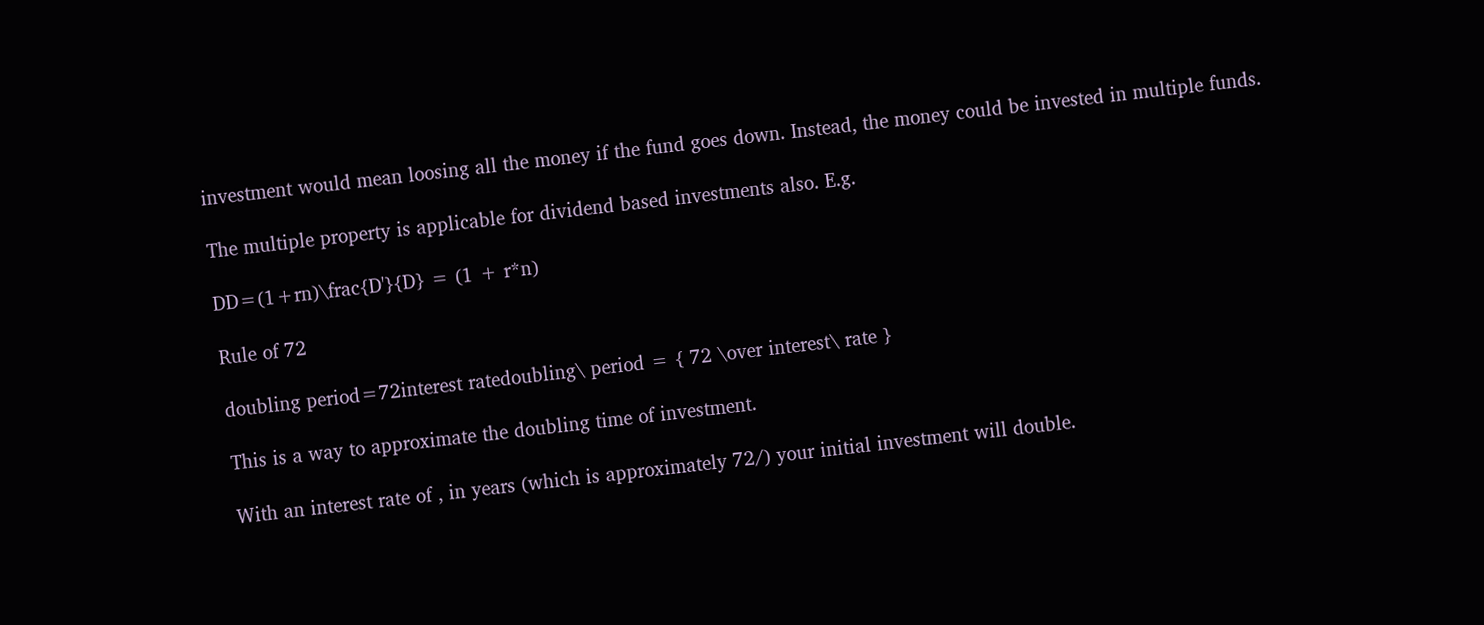investment would mean loosing all the money if the fund goes down. Instead, the money could be invested in multiple funds.

The multiple property is applicable for dividend based investments also. E.g.

DD=(1+rn)\frac{D'}{D} = (1 + r*n)

Rule of 72

doubling period=72interest ratedoubling\ period = { 72 \over interest\ rate }

This is a way to approximate the doubling time of investment.

With an interest rate of , in years (which is approximately 72/) your initial investment will double.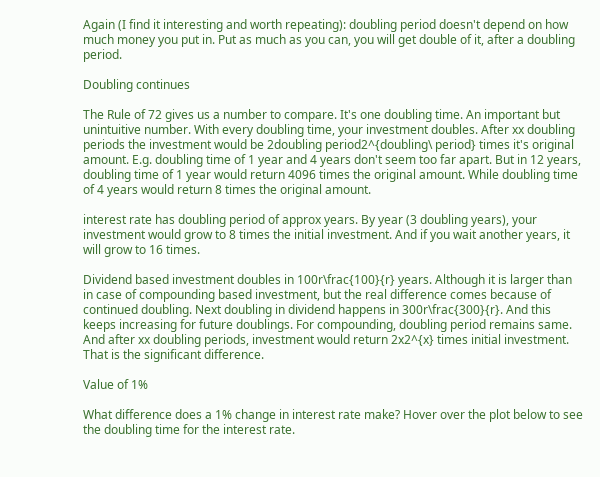Again (I find it interesting and worth repeating): doubling period doesn't depend on how much money you put in. Put as much as you can, you will get double of it, after a doubling period.

Doubling continues

The Rule of 72 gives us a number to compare. It's one doubling time. An important but unintuitive number. With every doubling time, your investment doubles. After xx doubling periods the investment would be 2doubling period2^{doubling\ period} times it's original amount. E.g. doubling time of 1 year and 4 years don't seem too far apart. But in 12 years, doubling time of 1 year would return 4096 times the original amount. While doubling time of 4 years would return 8 times the original amount.

interest rate has doubling period of approx years. By year (3 doubling years), your investment would grow to 8 times the initial investment. And if you wait another years, it will grow to 16 times.

Dividend based investment doubles in 100r\frac{100}{r} years. Although it is larger than in case of compounding based investment, but the real difference comes because of continued doubling. Next doubling in dividend happens in 300r\frac{300}{r}. And this keeps increasing for future doublings. For compounding, doubling period remains same. And after xx doubling periods, investment would return 2x2^{x} times initial investment. That is the significant difference.

Value of 1%

What difference does a 1% change in interest rate make? Hover over the plot below to see the doubling time for the interest rate.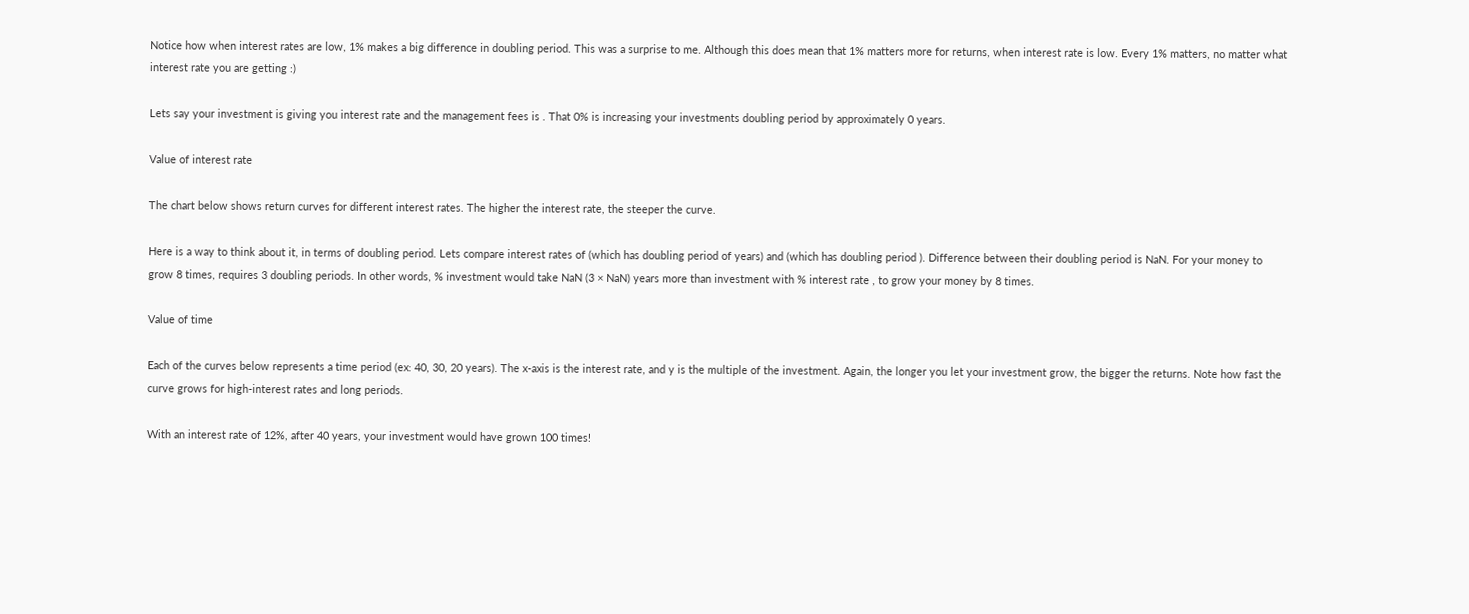Notice how when interest rates are low, 1% makes a big difference in doubling period. This was a surprise to me. Although this does mean that 1% matters more for returns, when interest rate is low. Every 1% matters, no matter what interest rate you are getting :)

Lets say your investment is giving you interest rate and the management fees is . That 0% is increasing your investments doubling period by approximately 0 years.

Value of interest rate

The chart below shows return curves for different interest rates. The higher the interest rate, the steeper the curve.

Here is a way to think about it, in terms of doubling period. Lets compare interest rates of (which has doubling period of years) and (which has doubling period ). Difference between their doubling period is NaN. For your money to grow 8 times, requires 3 doubling periods. In other words, % investment would take NaN (3 × NaN) years more than investment with % interest rate , to grow your money by 8 times.

Value of time

Each of the curves below represents a time period (ex: 40, 30, 20 years). The x-axis is the interest rate, and y is the multiple of the investment. Again, the longer you let your investment grow, the bigger the returns. Note how fast the curve grows for high-interest rates and long periods.

With an interest rate of 12%, after 40 years, your investment would have grown 100 times!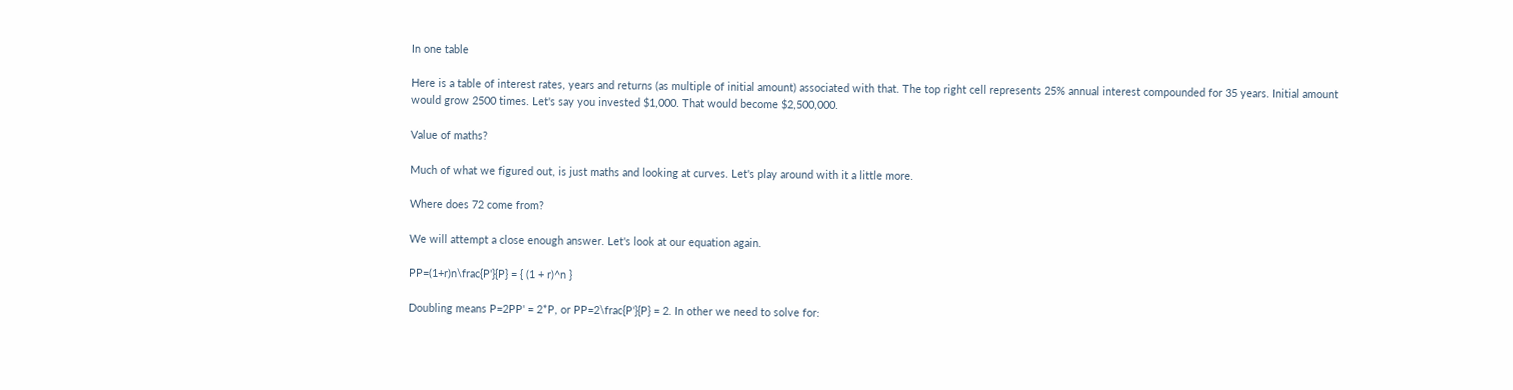In one table

Here is a table of interest rates, years and returns (as multiple of initial amount) associated with that. The top right cell represents 25% annual interest compounded for 35 years. Initial amount would grow 2500 times. Let's say you invested $1,000. That would become $2,500,000.

Value of maths?

Much of what we figured out, is just maths and looking at curves. Let's play around with it a little more.

Where does 72 come from?

We will attempt a close enough answer. Let's look at our equation again.

PP=(1+r)n\frac{P'}{P} = { (1 + r)^n }

Doubling means P=2PP' = 2*P, or PP=2\frac{P'}{P} = 2. In other we need to solve for: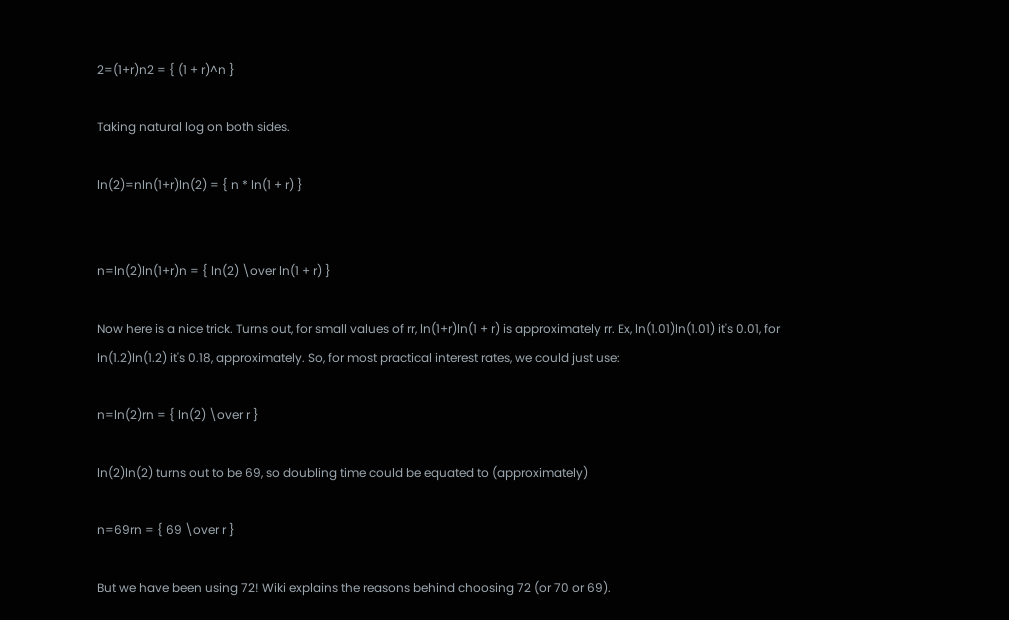2=(1+r)n2 = { (1 + r)^n }

Taking natural log on both sides.

ln(2)=nln(1+r)ln(2) = { n * ln(1 + r) }


n=ln(2)ln(1+r)n = { ln(2) \over ln(1 + r) }

Now here is a nice trick. Turns out, for small values of rr, ln(1+r)ln(1 + r) is approximately rr. Ex, ln(1.01)ln(1.01) it's 0.01, for ln(1.2)ln(1.2) it's 0.18, approximately. So, for most practical interest rates, we could just use:

n=ln(2)rn = { ln(2) \over r }

ln(2)ln(2) turns out to be 69, so doubling time could be equated to (approximately)

n=69rn = { 69 \over r }

But we have been using 72! Wiki explains the reasons behind choosing 72 (or 70 or 69).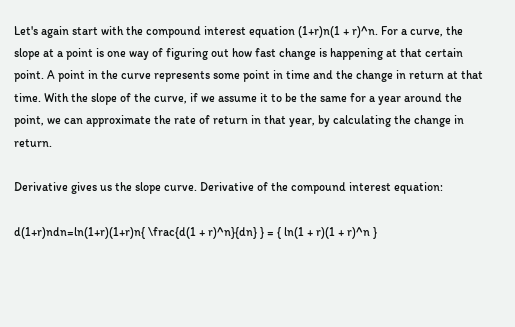Let's again start with the compound interest equation (1+r)n(1 + r)^n. For a curve, the slope at a point is one way of figuring out how fast change is happening at that certain point. A point in the curve represents some point in time and the change in return at that time. With the slope of the curve, if we assume it to be the same for a year around the point, we can approximate the rate of return in that year, by calculating the change in return.

Derivative gives us the slope curve. Derivative of the compound interest equation:

d(1+r)ndn=ln(1+r)(1+r)n{ \frac{d(1 + r)^n}{dn} } = { ln(1 + r)(1 + r)^n }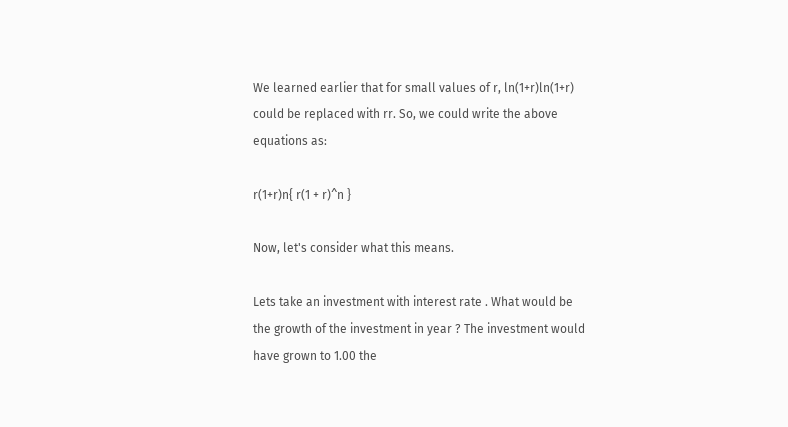We learned earlier that for small values of r, ln(1+r)ln(1+r) could be replaced with rr. So, we could write the above equations as:

r(1+r)n{ r(1 + r)^n }

Now, let's consider what this means.

Lets take an investment with interest rate . What would be the growth of the investment in year ? The investment would have grown to 1.00 the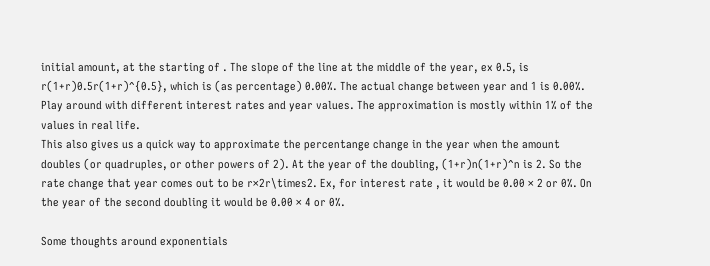initial amount, at the starting of . The slope of the line at the middle of the year, ex 0.5, is r(1+r)0.5r(1+r)^{0.5}, which is (as percentage) 0.00%. The actual change between year and 1 is 0.00%.
Play around with different interest rates and year values. The approximation is mostly within 1% of the values in real life.
This also gives us a quick way to approximate the percentange change in the year when the amount doubles (or quadruples, or other powers of 2). At the year of the doubling, (1+r)n(1+r)^n is 2. So the rate change that year comes out to be r×2r\times2. Ex, for interest rate , it would be 0.00 × 2 or 0%. On the year of the second doubling it would be 0.00 × 4 or 0%.

Some thoughts around exponentials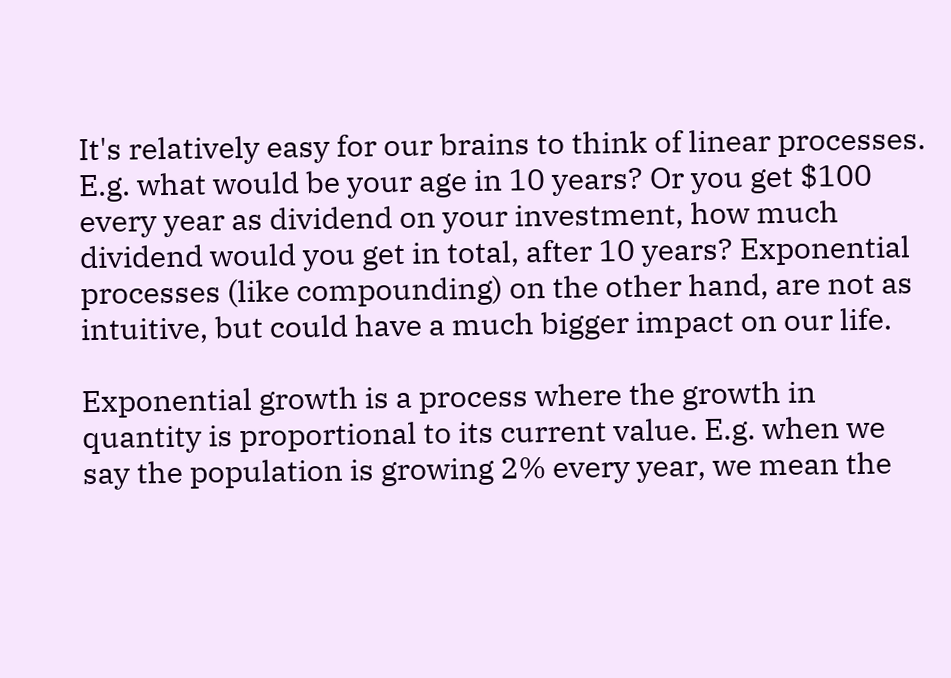It's relatively easy for our brains to think of linear processes. E.g. what would be your age in 10 years? Or you get $100 every year as dividend on your investment, how much dividend would you get in total, after 10 years? Exponential processes (like compounding) on the other hand, are not as intuitive, but could have a much bigger impact on our life.

Exponential growth is a process where the growth in quantity is proportional to its current value. E.g. when we say the population is growing 2% every year, we mean the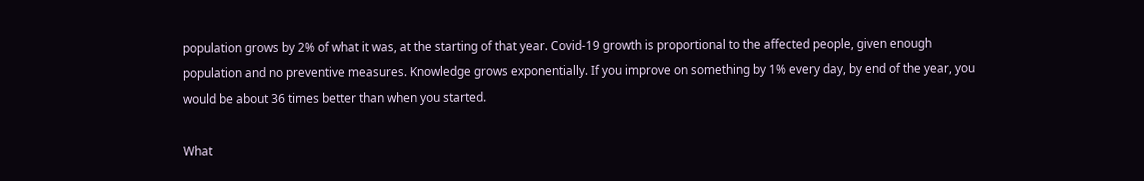population grows by 2% of what it was, at the starting of that year. Covid-19 growth is proportional to the affected people, given enough population and no preventive measures. Knowledge grows exponentially. If you improve on something by 1% every day, by end of the year, you would be about 36 times better than when you started.

What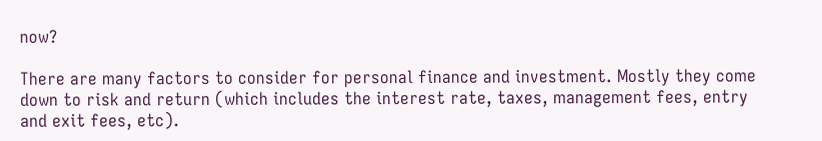now?

There are many factors to consider for personal finance and investment. Mostly they come down to risk and return (which includes the interest rate, taxes, management fees, entry and exit fees, etc).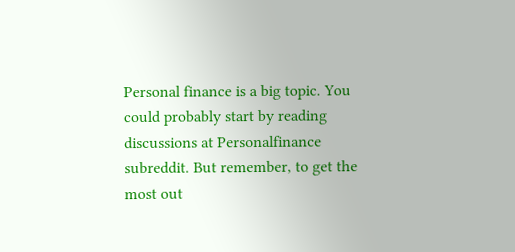Personal finance is a big topic. You could probably start by reading discussions at Personalfinance subreddit. But remember, to get the most out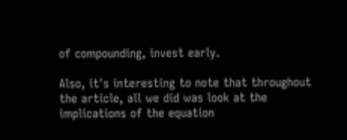of compounding, invest early.

Also, it's interesting to note that throughout the article, all we did was look at the implications of the equation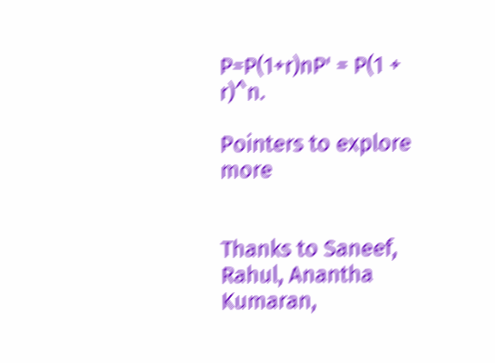P=P(1+r)nP' = P(1 + r)^n.

Pointers to explore more


Thanks to Saneef, Rahul, Anantha Kumaran,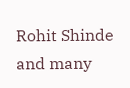Rohit Shinde and many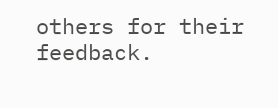others for their feedback.